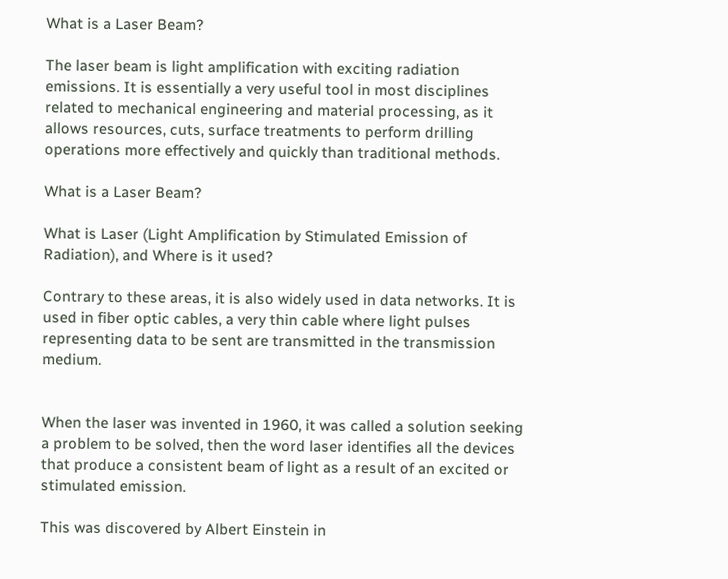What is a Laser Beam?

The laser beam is light amplification with exciting radiation emissions. It is essentially a very useful tool in most disciplines related to mechanical engineering and material processing, as it allows resources, cuts, surface treatments to perform drilling operations more effectively and quickly than traditional methods.

What is a Laser Beam?

What is Laser (Light Amplification by Stimulated Emission of Radiation), and Where is it used?

Contrary to these areas, it is also widely used in data networks. It is used in fiber optic cables, a very thin cable where light pulses representing data to be sent are transmitted in the transmission medium.


When the laser was invented in 1960, it was called a solution seeking a problem to be solved, then the word laser identifies all the devices that produce a consistent beam of light as a result of an excited or stimulated emission.

This was discovered by Albert Einstein in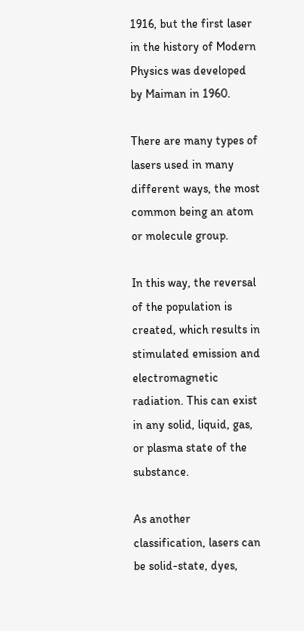1916, but the first laser in the history of Modern Physics was developed by Maiman in 1960.

There are many types of lasers used in many different ways, the most common being an atom or molecule group.

In this way, the reversal of the population is created, which results in stimulated emission and electromagnetic radiation. This can exist in any solid, liquid, gas, or plasma state of the substance.

As another classification, lasers can be solid-state, dyes,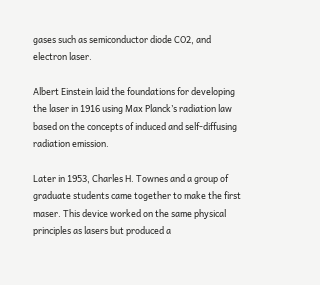gases such as semiconductor diode CO2, and electron laser.

Albert Einstein laid the foundations for developing the laser in 1916 using Max Planck’s radiation law based on the concepts of induced and self-diffusing radiation emission.

Later in 1953, Charles H. Townes and a group of graduate students came together to make the first maser. This device worked on the same physical principles as lasers but produced a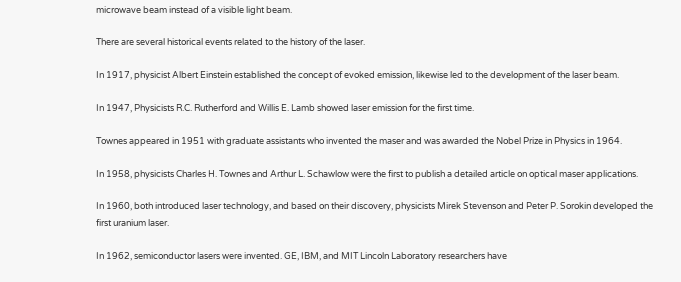microwave beam instead of a visible light beam.

There are several historical events related to the history of the laser.

In 1917, physicist Albert Einstein established the concept of evoked emission, likewise led to the development of the laser beam.

In 1947, Physicists R.C. Rutherford and Willis E. Lamb showed laser emission for the first time.

Townes appeared in 1951 with graduate assistants who invented the maser and was awarded the Nobel Prize in Physics in 1964.

In 1958, physicists Charles H. Townes and Arthur L. Schawlow were the first to publish a detailed article on optical maser applications.

In 1960, both introduced laser technology, and based on their discovery, physicists Mirek Stevenson and Peter P. Sorokin developed the first uranium laser.

In 1962, semiconductor lasers were invented. GE, IBM, and MIT Lincoln Laboratory researchers have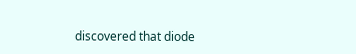discovered that diode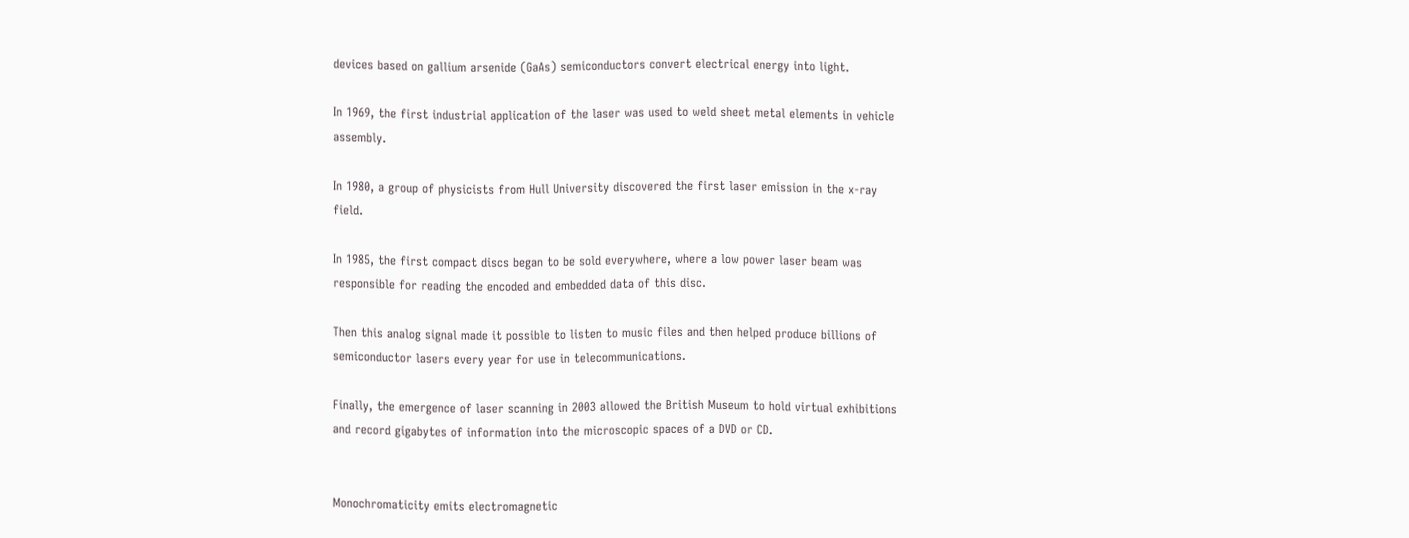devices based on gallium arsenide (GaAs) semiconductors convert electrical energy into light.

In 1969, the first industrial application of the laser was used to weld sheet metal elements in vehicle assembly.

In 1980, a group of physicists from Hull University discovered the first laser emission in the x-ray field.

In 1985, the first compact discs began to be sold everywhere, where a low power laser beam was responsible for reading the encoded and embedded data of this disc.

Then this analog signal made it possible to listen to music files and then helped produce billions of semiconductor lasers every year for use in telecommunications.

Finally, the emergence of laser scanning in 2003 allowed the British Museum to hold virtual exhibitions and record gigabytes of information into the microscopic spaces of a DVD or CD.


Monochromaticity emits electromagnetic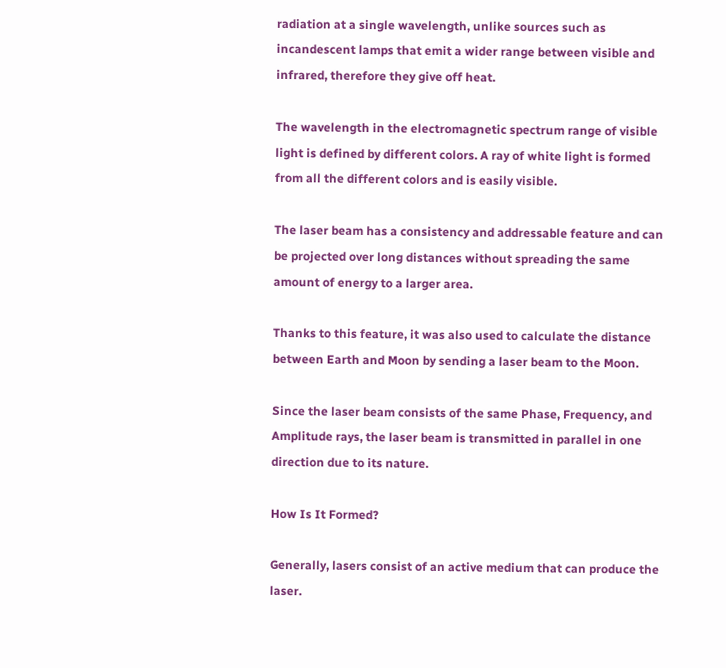radiation at a single wavelength, unlike sources such as incandescent lamps that emit a wider range between visible and infrared, therefore they give off heat.

The wavelength in the electromagnetic spectrum range of visible light is defined by different colors. A ray of white light is formed from all the different colors and is easily visible.

The laser beam has a consistency and addressable feature and can be projected over long distances without spreading the same amount of energy to a larger area.

Thanks to this feature, it was also used to calculate the distance between Earth and Moon by sending a laser beam to the Moon.

Since the laser beam consists of the same Phase, Frequency, and Amplitude rays, the laser beam is transmitted in parallel in one direction due to its nature.

How Is It Formed?

Generally, lasers consist of an active medium that can produce the laser.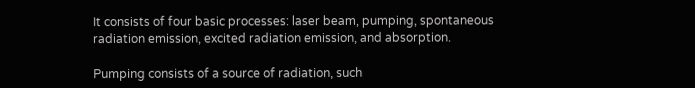It consists of four basic processes: laser beam, pumping, spontaneous radiation emission, excited radiation emission, and absorption.

Pumping consists of a source of radiation, such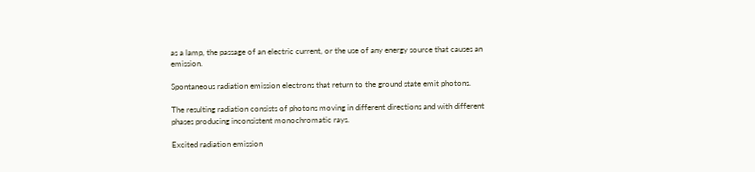as a lamp, the passage of an electric current, or the use of any energy source that causes an emission.

Spontaneous radiation emission electrons that return to the ground state emit photons.

The resulting radiation consists of photons moving in different directions and with different phases producing inconsistent monochromatic rays.

Excited radiation emission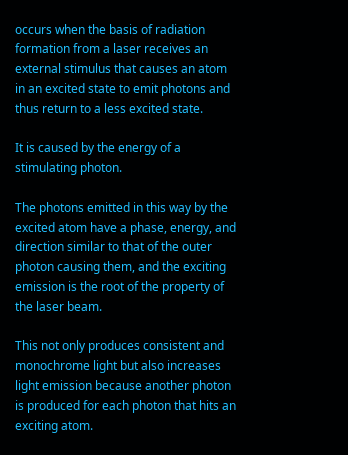occurs when the basis of radiation formation from a laser receives an external stimulus that causes an atom in an excited state to emit photons and thus return to a less excited state.

It is caused by the energy of a stimulating photon.

The photons emitted in this way by the excited atom have a phase, energy, and direction similar to that of the outer photon causing them, and the exciting emission is the root of the property of the laser beam.

This not only produces consistent and monochrome light but also increases light emission because another photon is produced for each photon that hits an exciting atom.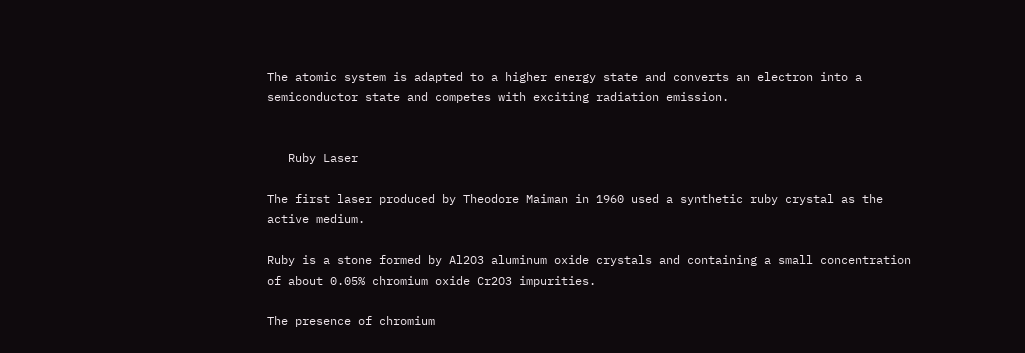The atomic system is adapted to a higher energy state and converts an electron into a semiconductor state and competes with exciting radiation emission.


   Ruby Laser

The first laser produced by Theodore Maiman in 1960 used a synthetic ruby crystal as the active medium.

Ruby is a stone formed by Al2O3 aluminum oxide crystals and containing a small concentration of about 0.05% chromium oxide Cr2O3 impurities.

The presence of chromium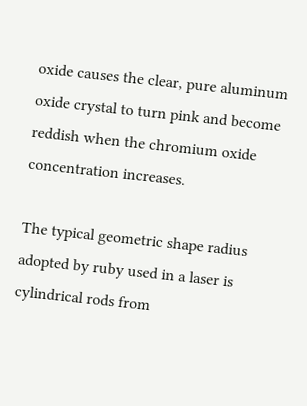oxide causes the clear, pure aluminum oxide crystal to turn pink and become reddish when the chromium oxide concentration increases.

The typical geometric shape radius adopted by ruby used in a laser is cylindrical rods from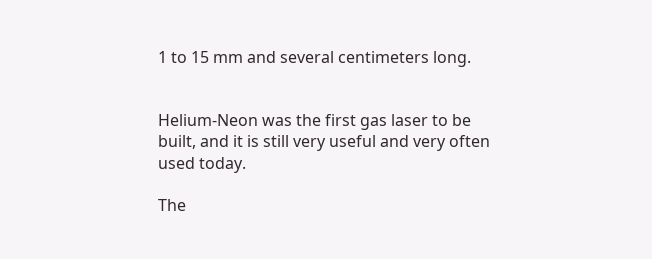1 to 15 mm and several centimeters long.


Helium-Neon was the first gas laser to be built, and it is still very useful and very often used today.

The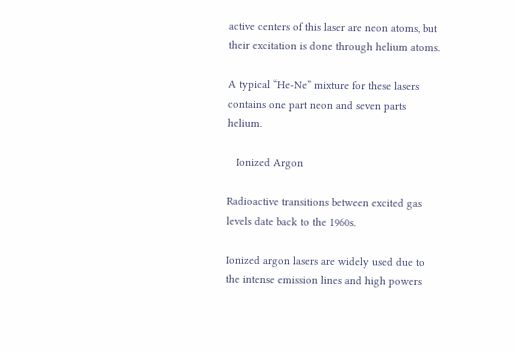active centers of this laser are neon atoms, but their excitation is done through helium atoms.

A typical “He-Ne” mixture for these lasers contains one part neon and seven parts helium.

   Ionized Argon

Radioactive transitions between excited gas levels date back to the 1960s.

Ionized argon lasers are widely used due to the intense emission lines and high powers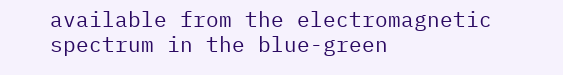available from the electromagnetic spectrum in the blue-green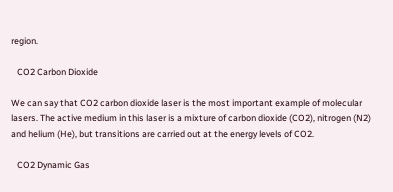region.

   CO2 Carbon Dioxide

We can say that CO2 carbon dioxide laser is the most important example of molecular lasers. The active medium in this laser is a mixture of carbon dioxide (CO2), nitrogen (N2) and helium (He), but transitions are carried out at the energy levels of CO2.

   CO2 Dynamic Gas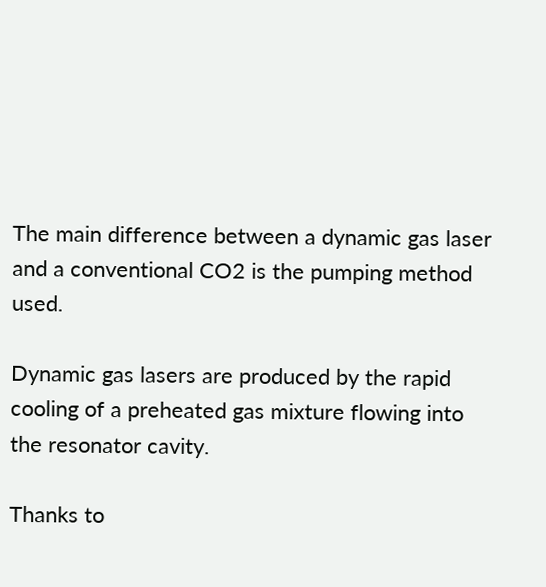The main difference between a dynamic gas laser and a conventional CO2 is the pumping method used.

Dynamic gas lasers are produced by the rapid cooling of a preheated gas mixture flowing into the resonator cavity.

Thanks to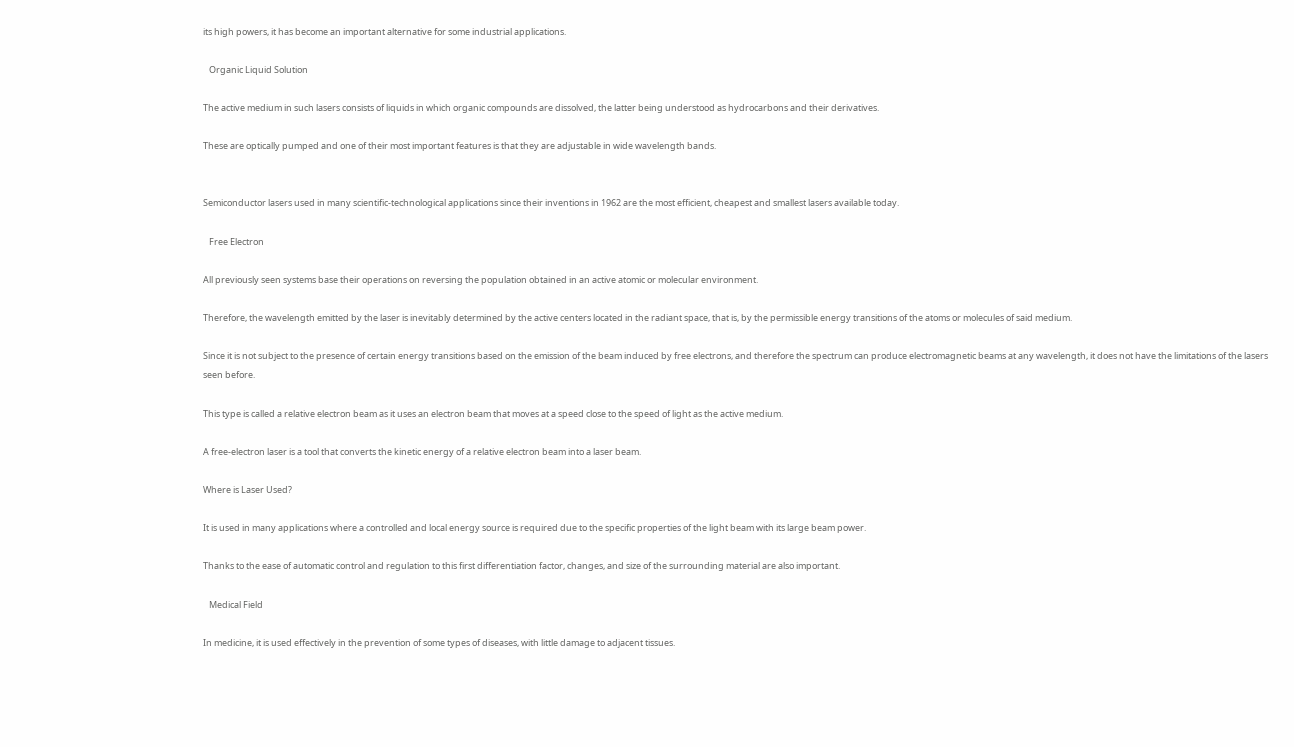its high powers, it has become an important alternative for some industrial applications.

   Organic Liquid Solution

The active medium in such lasers consists of liquids in which organic compounds are dissolved, the latter being understood as hydrocarbons and their derivatives.

These are optically pumped and one of their most important features is that they are adjustable in wide wavelength bands.


Semiconductor lasers used in many scientific-technological applications since their inventions in 1962 are the most efficient, cheapest and smallest lasers available today.

   Free Electron

All previously seen systems base their operations on reversing the population obtained in an active atomic or molecular environment.

Therefore, the wavelength emitted by the laser is inevitably determined by the active centers located in the radiant space, that is, by the permissible energy transitions of the atoms or molecules of said medium.

Since it is not subject to the presence of certain energy transitions based on the emission of the beam induced by free electrons, and therefore the spectrum can produce electromagnetic beams at any wavelength, it does not have the limitations of the lasers seen before.

This type is called a relative electron beam as it uses an electron beam that moves at a speed close to the speed of light as the active medium.

A free-electron laser is a tool that converts the kinetic energy of a relative electron beam into a laser beam.

Where is Laser Used?

It is used in many applications where a controlled and local energy source is required due to the specific properties of the light beam with its large beam power.

Thanks to the ease of automatic control and regulation to this first differentiation factor, changes, and size of the surrounding material are also important.

   Medical Field

In medicine, it is used effectively in the prevention of some types of diseases, with little damage to adjacent tissues.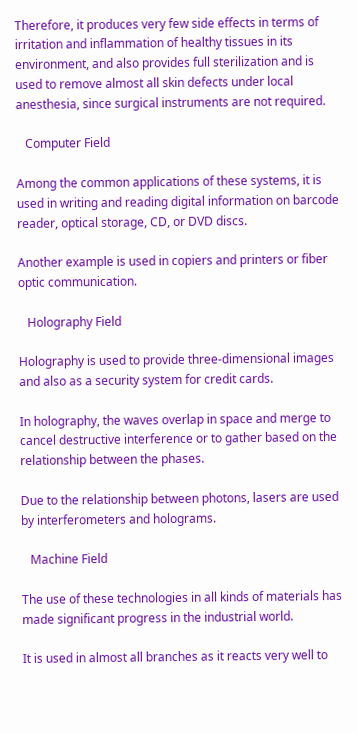Therefore, it produces very few side effects in terms of irritation and inflammation of healthy tissues in its environment, and also provides full sterilization and is used to remove almost all skin defects under local anesthesia, since surgical instruments are not required.

   Computer Field

Among the common applications of these systems, it is used in writing and reading digital information on barcode reader, optical storage, CD, or DVD discs.

Another example is used in copiers and printers or fiber optic communication.

   Holography Field

Holography is used to provide three-dimensional images and also as a security system for credit cards.

In holography, the waves overlap in space and merge to cancel destructive interference or to gather based on the relationship between the phases.

Due to the relationship between photons, lasers are used by interferometers and holograms.

   Machine Field

The use of these technologies in all kinds of materials has made significant progress in the industrial world.

It is used in almost all branches as it reacts very well to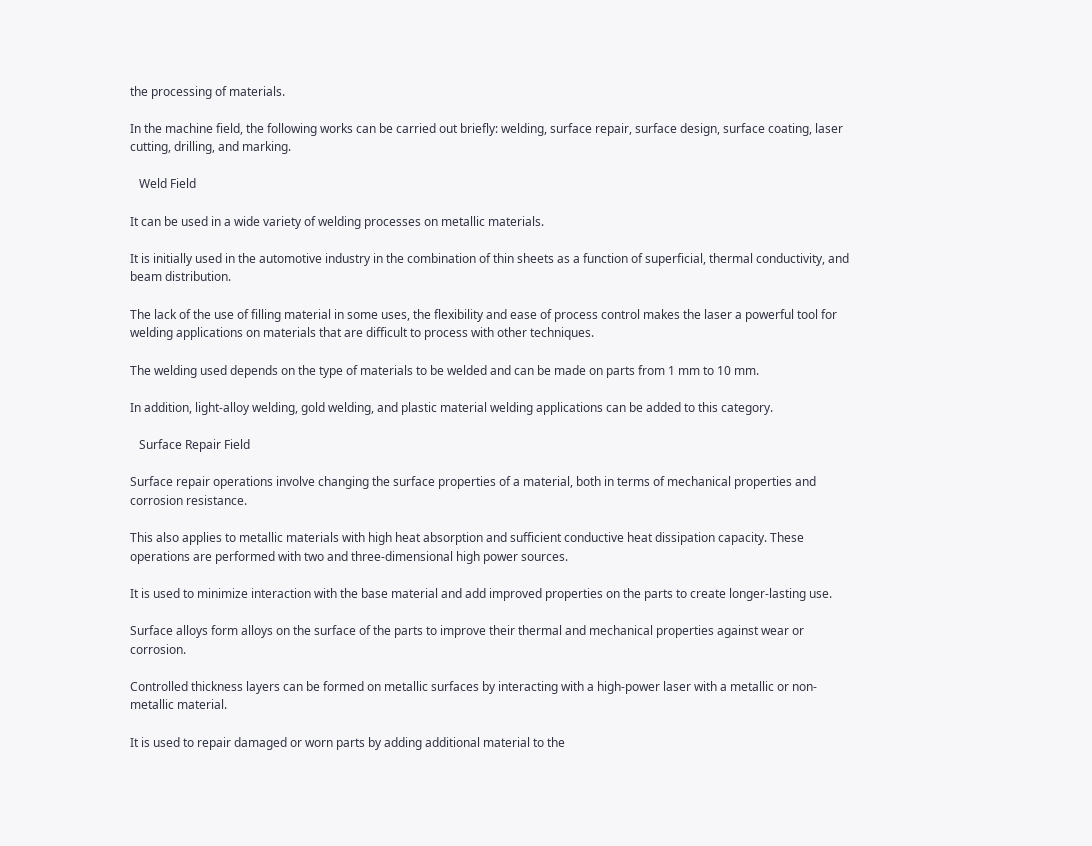the processing of materials.

In the machine field, the following works can be carried out briefly: welding, surface repair, surface design, surface coating, laser cutting, drilling, and marking.

   Weld Field

It can be used in a wide variety of welding processes on metallic materials.

It is initially used in the automotive industry in the combination of thin sheets as a function of superficial, thermal conductivity, and beam distribution.

The lack of the use of filling material in some uses, the flexibility and ease of process control makes the laser a powerful tool for welding applications on materials that are difficult to process with other techniques.

The welding used depends on the type of materials to be welded and can be made on parts from 1 mm to 10 mm.

In addition, light-alloy welding, gold welding, and plastic material welding applications can be added to this category.

   Surface Repair Field

Surface repair operations involve changing the surface properties of a material, both in terms of mechanical properties and corrosion resistance.

This also applies to metallic materials with high heat absorption and sufficient conductive heat dissipation capacity. These operations are performed with two and three-dimensional high power sources.

It is used to minimize interaction with the base material and add improved properties on the parts to create longer-lasting use.

Surface alloys form alloys on the surface of the parts to improve their thermal and mechanical properties against wear or corrosion.

Controlled thickness layers can be formed on metallic surfaces by interacting with a high-power laser with a metallic or non-metallic material.

It is used to repair damaged or worn parts by adding additional material to the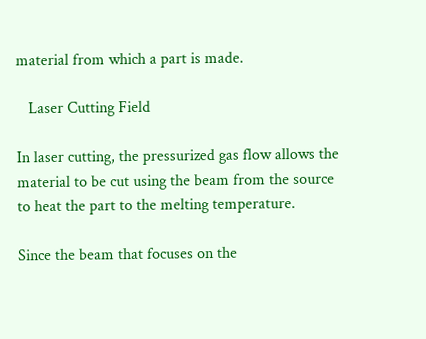material from which a part is made.

   Laser Cutting Field

In laser cutting, the pressurized gas flow allows the material to be cut using the beam from the source to heat the part to the melting temperature.

Since the beam that focuses on the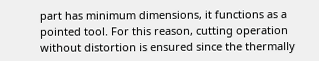part has minimum dimensions, it functions as a pointed tool. For this reason, cutting operation without distortion is ensured since the thermally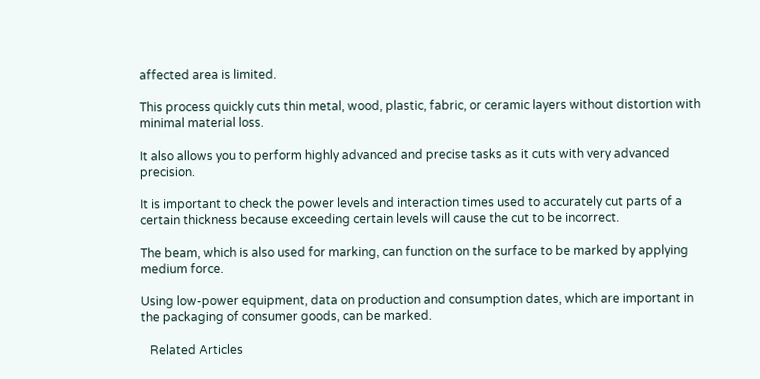affected area is limited.

This process quickly cuts thin metal, wood, plastic, fabric, or ceramic layers without distortion with minimal material loss.

It also allows you to perform highly advanced and precise tasks as it cuts with very advanced precision.

It is important to check the power levels and interaction times used to accurately cut parts of a certain thickness because exceeding certain levels will cause the cut to be incorrect.

The beam, which is also used for marking, can function on the surface to be marked by applying medium force.

Using low-power equipment, data on production and consumption dates, which are important in the packaging of consumer goods, can be marked.

   Related Articles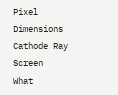Pixel Dimensions
Cathode Ray Screen
What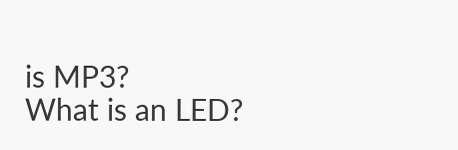is MP3?
What is an LED?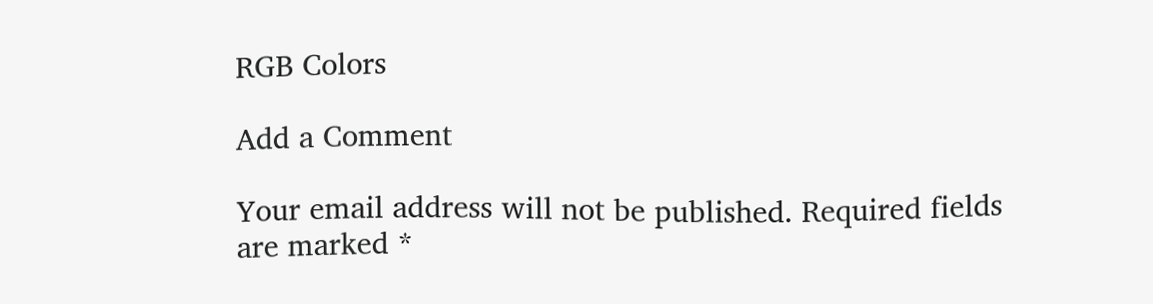RGB Colors

Add a Comment

Your email address will not be published. Required fields are marked *